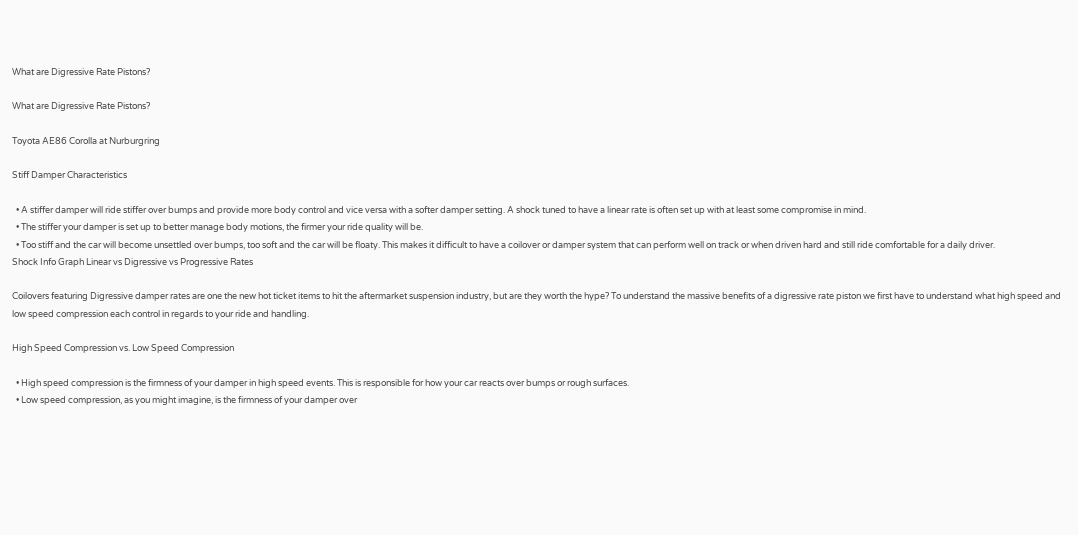What are Digressive Rate Pistons?

What are Digressive Rate Pistons?

Toyota AE86 Corolla at Nurburgring

Stiff Damper Characteristics

  • A stiffer damper will ride stiffer over bumps and provide more body control and vice versa with a softer damper setting. A shock tuned to have a linear rate is often set up with at least some compromise in mind.
  • The stiffer your damper is set up to better manage body motions, the firmer your ride quality will be.
  • Too stiff and the car will become unsettled over bumps, too soft and the car will be floaty. This makes it difficult to have a coilover or damper system that can perform well on track or when driven hard and still ride comfortable for a daily driver.
Shock Info Graph Linear vs Digressive vs Progressive Rates

Coilovers featuring Digressive damper rates are one the new hot ticket items to hit the aftermarket suspension industry, but are they worth the hype? To understand the massive benefits of a digressive rate piston we first have to understand what high speed and low speed compression each control in regards to your ride and handling.

High Speed Compression vs. Low Speed Compression

  • High speed compression is the firmness of your damper in high speed events. This is responsible for how your car reacts over bumps or rough surfaces.
  • Low speed compression, as you might imagine, is the firmness of your damper over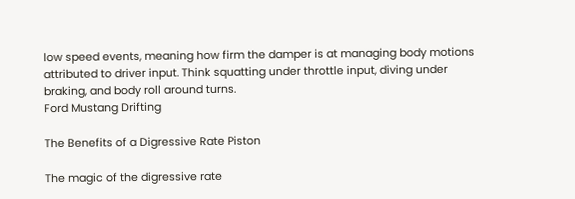low speed events, meaning how firm the damper is at managing body motions attributed to driver input. Think squatting under throttle input, diving under braking, and body roll around turns.
Ford Mustang Drifting

The Benefits of a Digressive Rate Piston

The magic of the digressive rate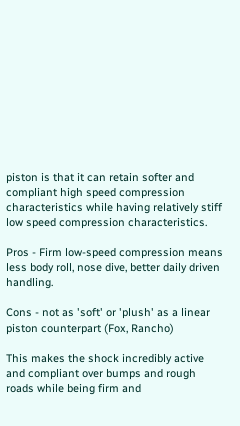piston is that it can retain softer and compliant high speed compression characteristics while having relatively stiff low speed compression characteristics.

Pros - Firm low-speed compression means less body roll, nose dive, better daily driven handling.

Cons - not as 'soft' or 'plush' as a linear piston counterpart (Fox, Rancho)

This makes the shock incredibly active and compliant over bumps and rough roads while being firm and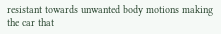resistant towards unwanted body motions making the car that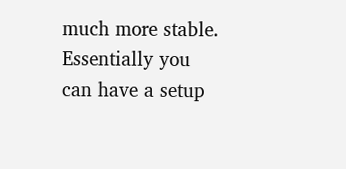much more stable. Essentially you can have a setup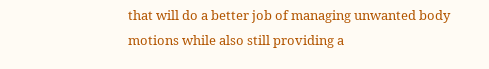that will do a better job of managing unwanted body motions while also still providing a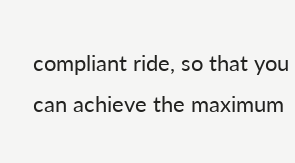compliant ride, so that you can achieve the maximum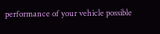performance of your vehicle possible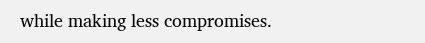while making less compromises.